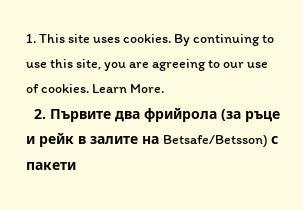1. This site uses cookies. By continuing to use this site, you are agreeing to our use of cookies. Learn More.
  2. Първите два фрийрола (за ръце и рейк в залите на Betsafe/Betsson) с пакети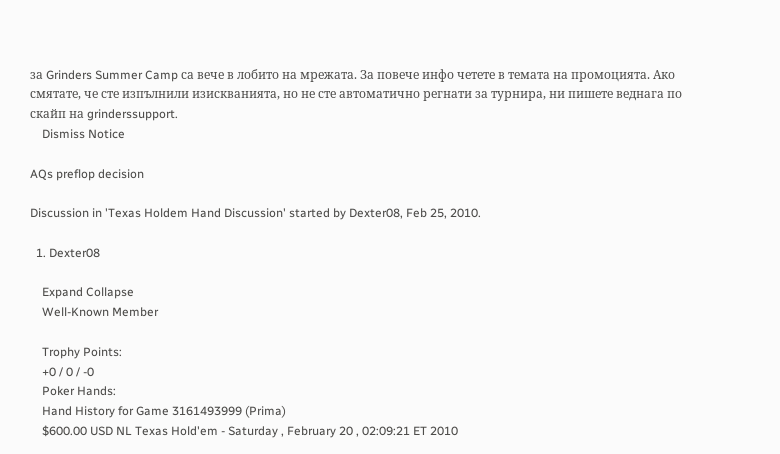за Grinders Summer Camp са вече в лобито на мрежата. За повече инфо четете в темата на промоцията. Ако смятате, че сте изпълнили изискванията, но не сте автоматично регнати за турнира, ни пишете веднага по скайп на grinderssupport.
    Dismiss Notice

AQs preflop decision

Discussion in 'Texas Holdem Hand Discussion' started by Dexter08, Feb 25, 2010.

  1. Dexter08

    Expand Collapse
    Well-Known Member

    Trophy Points:
    +0 / 0 / -0
    Poker Hands:
    Hand History for Game 3161493999 (Prima)
    $600.00 USD NL Texas Hold'em - Saturday , February 20 , 02:09:21 ET 2010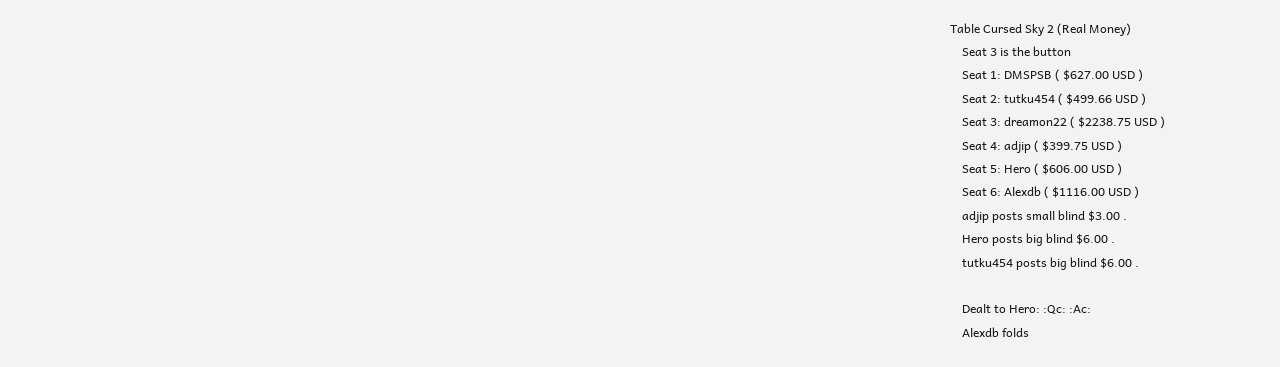Table Cursed Sky 2 (Real Money)
    Seat 3 is the button
    Seat 1: DMSPSB ( $627.00 USD )
    Seat 2: tutku454 ( $499.66 USD )
    Seat 3: dreamon22 ( $2238.75 USD )
    Seat 4: adjip ( $399.75 USD )
    Seat 5: Hero ( $606.00 USD )
    Seat 6: Alexdb ( $1116.00 USD )
    adjip posts small blind $3.00 .
    Hero posts big blind $6.00 .
    tutku454 posts big blind $6.00 .

    Dealt to Hero: :Qc: :Ac:
    Alexdb folds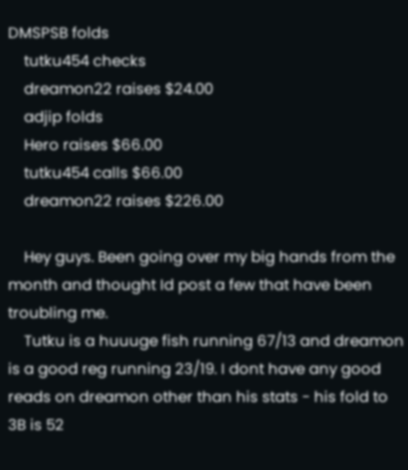DMSPSB folds
    tutku454 checks
    dreamon22 raises $24.00
    adjip folds
    Hero raises $66.00
    tutku454 calls $66.00
    dreamon22 raises $226.00

    Hey guys. Been going over my big hands from the month and thought Id post a few that have been troubling me.
    Tutku is a huuuge fish running 67/13 and dreamon is a good reg running 23/19. I dont have any good reads on dreamon other than his stats - his fold to 3B is 52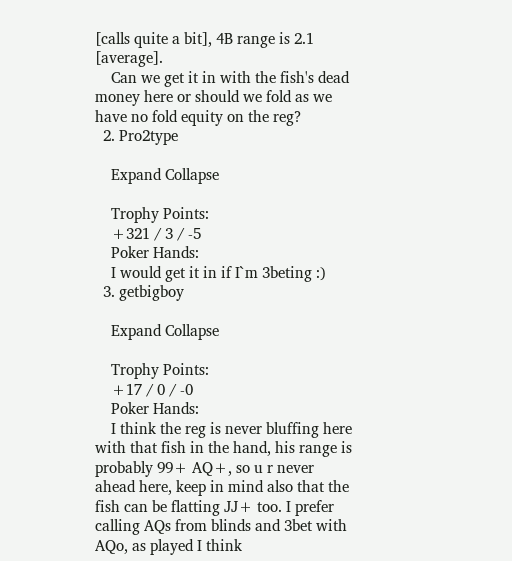[calls quite a bit], 4B range is 2.1 [average].
    Can we get it in with the fish's dead money here or should we fold as we have no fold equity on the reg?
  2. Pro2type

    Expand Collapse

    Trophy Points:
    +321 / 3 / -5
    Poker Hands:
    I would get it in if I`m 3beting :)
  3. getbigboy

    Expand Collapse

    Trophy Points:
    +17 / 0 / -0
    Poker Hands:
    I think the reg is never bluffing here with that fish in the hand, his range is probably 99+ AQ+, so u r never ahead here, keep in mind also that the fish can be flatting JJ+ too. I prefer calling AQs from blinds and 3bet with AQo, as played I think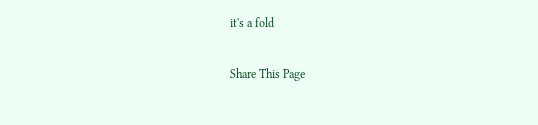it's a fold

Share This Page